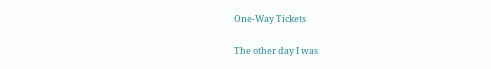One-Way Tickets

The other day I was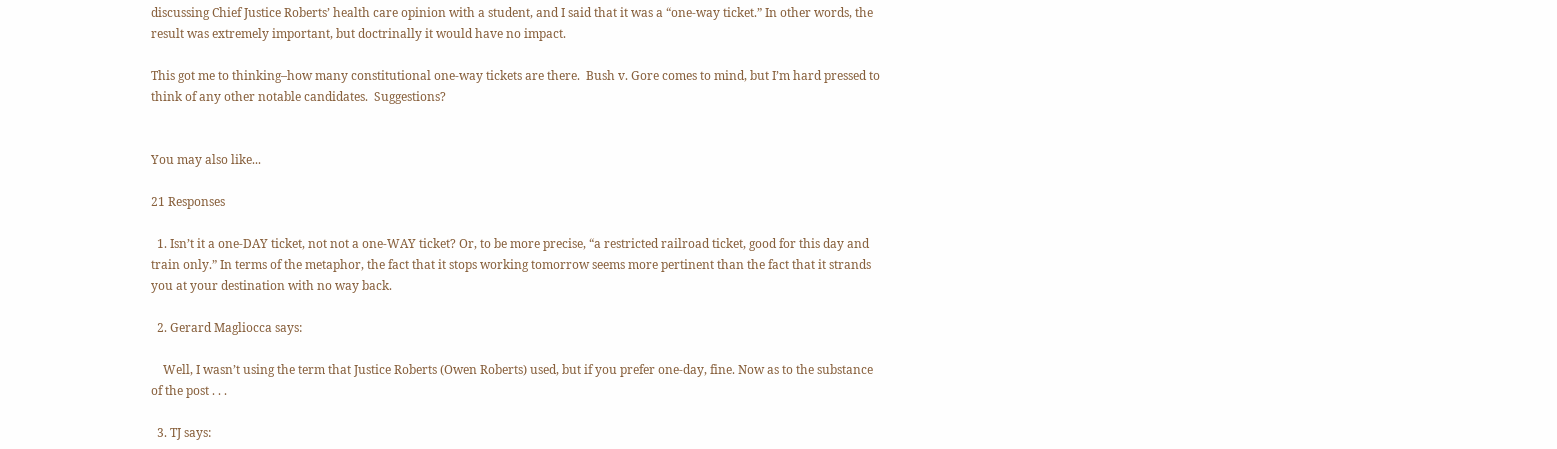discussing Chief Justice Roberts’ health care opinion with a student, and I said that it was a “one-way ticket.” In other words, the result was extremely important, but doctrinally it would have no impact.

This got me to thinking–how many constitutional one-way tickets are there.  Bush v. Gore comes to mind, but I’m hard pressed to think of any other notable candidates.  Suggestions?


You may also like...

21 Responses

  1. Isn’t it a one-DAY ticket, not not a one-WAY ticket? Or, to be more precise, “a restricted railroad ticket, good for this day and train only.” In terms of the metaphor, the fact that it stops working tomorrow seems more pertinent than the fact that it strands you at your destination with no way back.

  2. Gerard Magliocca says:

    Well, I wasn’t using the term that Justice Roberts (Owen Roberts) used, but if you prefer one-day, fine. Now as to the substance of the post . . .

  3. TJ says: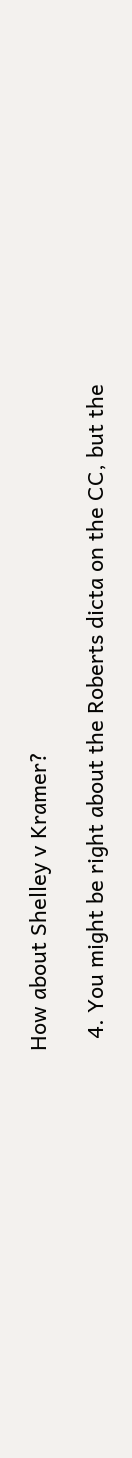How about Shelley v Kramer?

  4. You might be right about the Roberts dicta on the CC, but the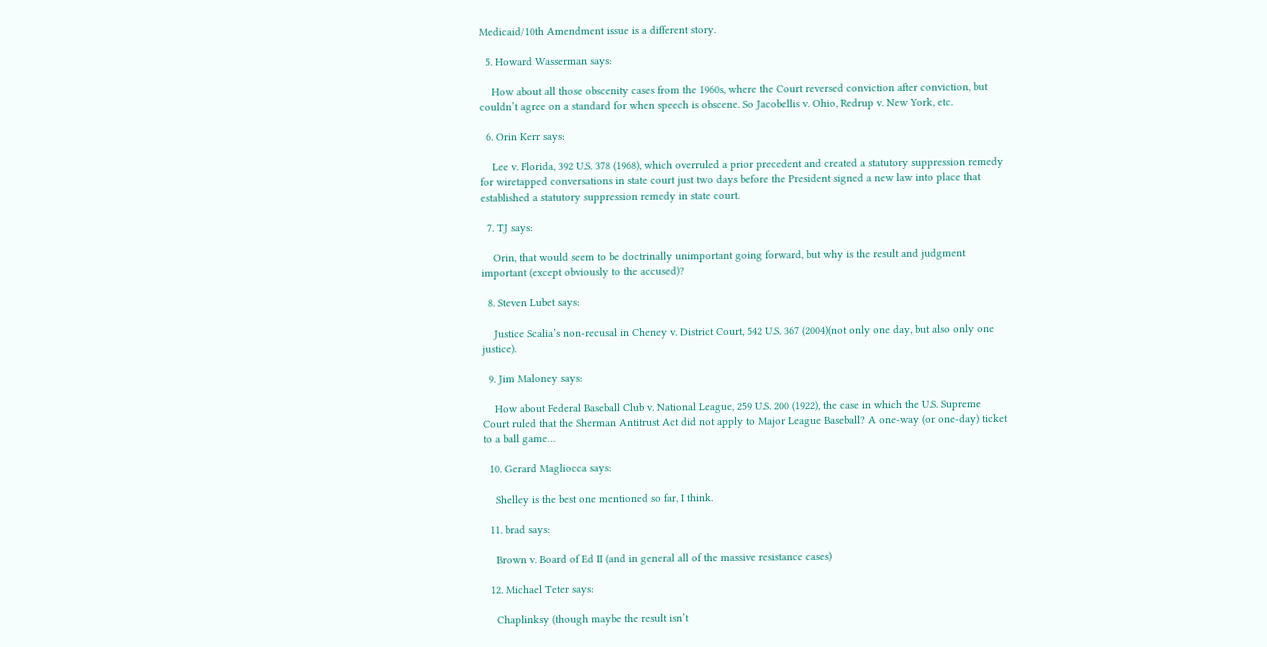Medicaid/10th Amendment issue is a different story.

  5. Howard Wasserman says:

    How about all those obscenity cases from the 1960s, where the Court reversed conviction after conviction, but couldn’t agree on a standard for when speech is obscene. So Jacobellis v. Ohio, Redrup v. New York, etc.

  6. Orin Kerr says:

    Lee v. Florida, 392 U.S. 378 (1968), which overruled a prior precedent and created a statutory suppression remedy for wiretapped conversations in state court just two days before the President signed a new law into place that established a statutory suppression remedy in state court.

  7. TJ says:

    Orin, that would seem to be doctrinally unimportant going forward, but why is the result and judgment important (except obviously to the accused)?

  8. Steven Lubet says:

    Justice Scalia’s non-recusal in Cheney v. District Court, 542 U.S. 367 (2004)(not only one day, but also only one justice).

  9. Jim Maloney says:

    How about Federal Baseball Club v. National League, 259 U.S. 200 (1922), the case in which the U.S. Supreme Court ruled that the Sherman Antitrust Act did not apply to Major League Baseball? A one-way (or one-day) ticket to a ball game…

  10. Gerard Magliocca says:

    Shelley is the best one mentioned so far, I think.

  11. brad says:

    Brown v. Board of Ed II (and in general all of the massive resistance cases)

  12. Michael Teter says:

    Chaplinksy (though maybe the result isn’t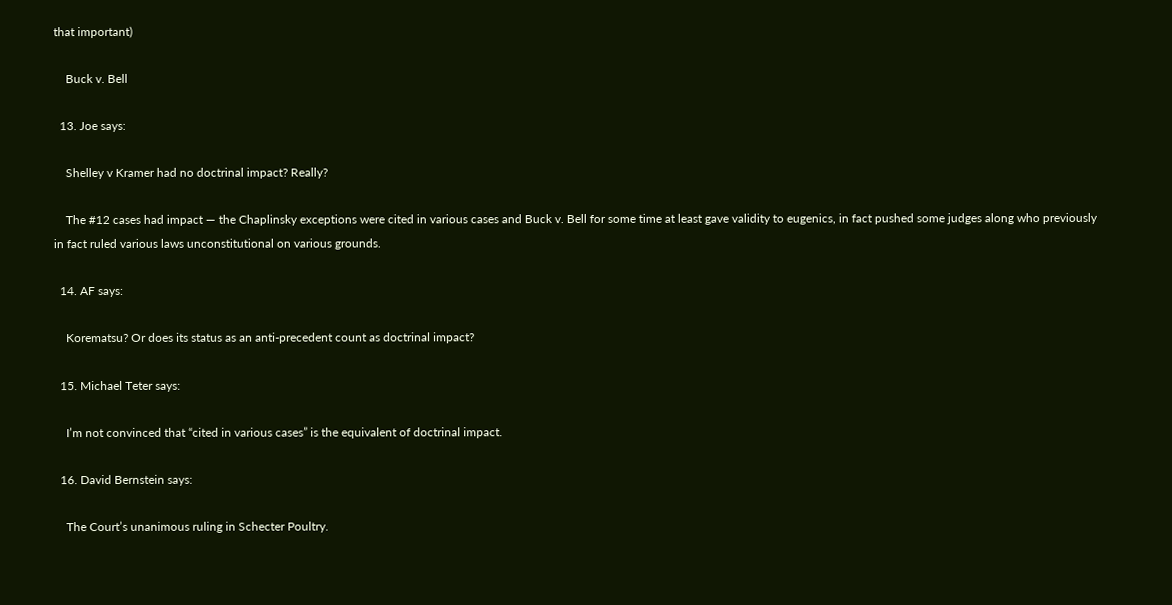that important)

    Buck v. Bell

  13. Joe says:

    Shelley v Kramer had no doctrinal impact? Really?

    The #12 cases had impact — the Chaplinsky exceptions were cited in various cases and Buck v. Bell for some time at least gave validity to eugenics, in fact pushed some judges along who previously in fact ruled various laws unconstitutional on various grounds.

  14. AF says:

    Korematsu? Or does its status as an anti-precedent count as doctrinal impact?

  15. Michael Teter says:

    I’m not convinced that “cited in various cases” is the equivalent of doctrinal impact.

  16. David Bernstein says:

    The Court’s unanimous ruling in Schecter Poultry.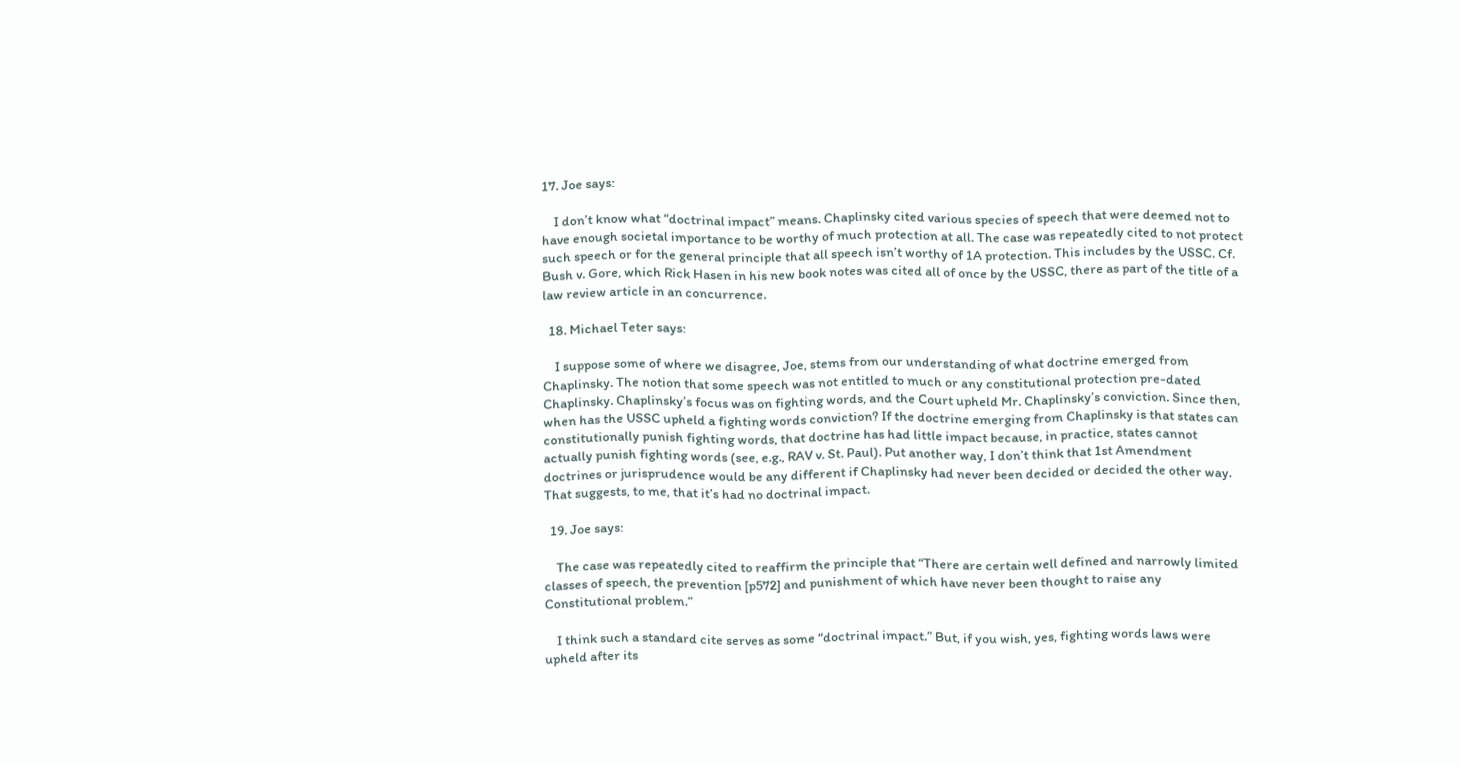17. Joe says:

    I don’t know what “doctrinal impact” means. Chaplinsky cited various species of speech that were deemed not to have enough societal importance to be worthy of much protection at all. The case was repeatedly cited to not protect such speech or for the general principle that all speech isn’t worthy of 1A protection. This includes by the USSC. Cf. Bush v. Gore, which Rick Hasen in his new book notes was cited all of once by the USSC, there as part of the title of a law review article in an concurrence.

  18. Michael Teter says:

    I suppose some of where we disagree, Joe, stems from our understanding of what doctrine emerged from Chaplinsky. The notion that some speech was not entitled to much or any constitutional protection pre-dated Chaplinsky. Chaplinsky’s focus was on fighting words, and the Court upheld Mr. Chaplinsky’s conviction. Since then, when has the USSC upheld a fighting words conviction? If the doctrine emerging from Chaplinsky is that states can constitutionally punish fighting words, that doctrine has had little impact because, in practice, states cannot actually punish fighting words (see, e.g., RAV v. St. Paul). Put another way, I don’t think that 1st Amendment doctrines or jurisprudence would be any different if Chaplinsky had never been decided or decided the other way. That suggests, to me, that it’s had no doctrinal impact.

  19. Joe says:

    The case was repeatedly cited to reaffirm the principle that “There are certain well defined and narrowly limited classes of speech, the prevention [p572] and punishment of which have never been thought to raise any Constitutional problem.”

    I think such a standard cite serves as some “doctrinal impact.” But, if you wish, yes, fighting words laws were upheld after its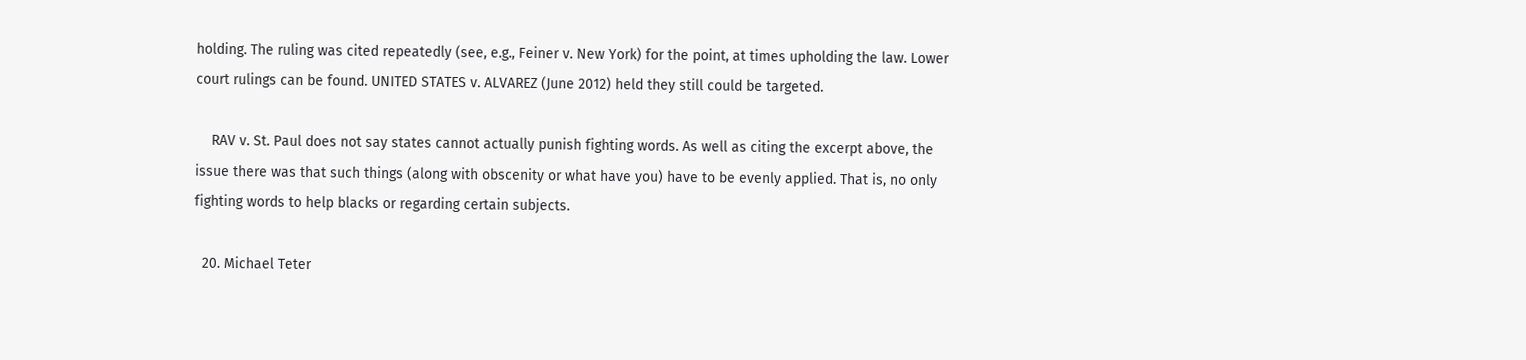holding. The ruling was cited repeatedly (see, e.g., Feiner v. New York) for the point, at times upholding the law. Lower court rulings can be found. UNITED STATES v. ALVAREZ (June 2012) held they still could be targeted.

    RAV v. St. Paul does not say states cannot actually punish fighting words. As well as citing the excerpt above, the issue there was that such things (along with obscenity or what have you) have to be evenly applied. That is, no only fighting words to help blacks or regarding certain subjects.

  20. Michael Teter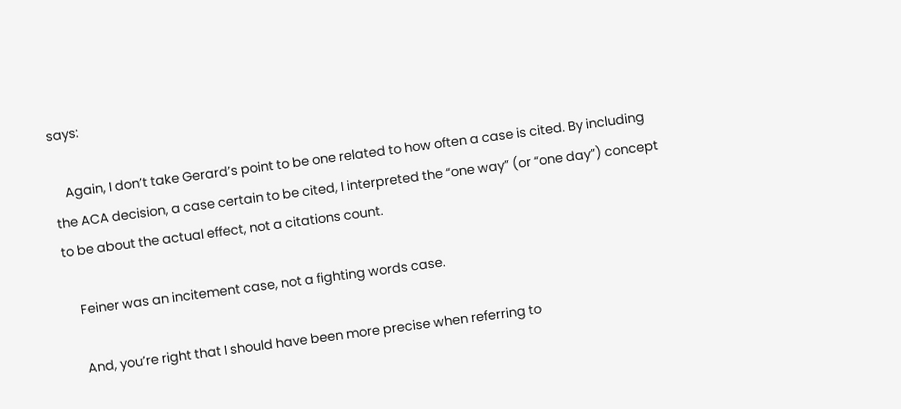says:

    Again, I don’t take Gerard’s point to be one related to how often a case is cited. By including the ACA decision, a case certain to be cited, I interpreted the “one way” (or “one day”) concept to be about the actual effect, not a citations count.

    Feiner was an incitement case, not a fighting words case.

    And, you’re right that I should have been more precise when referring to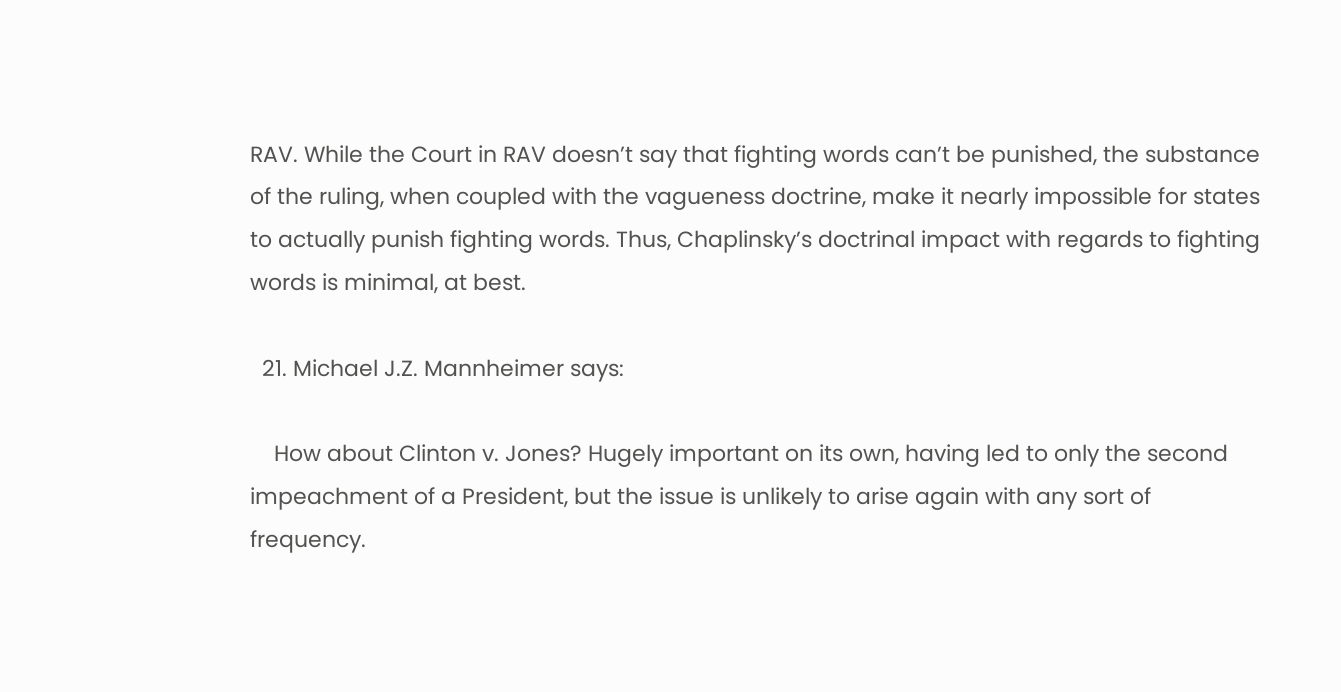RAV. While the Court in RAV doesn’t say that fighting words can’t be punished, the substance of the ruling, when coupled with the vagueness doctrine, make it nearly impossible for states to actually punish fighting words. Thus, Chaplinsky’s doctrinal impact with regards to fighting words is minimal, at best.

  21. Michael J.Z. Mannheimer says:

    How about Clinton v. Jones? Hugely important on its own, having led to only the second impeachment of a President, but the issue is unlikely to arise again with any sort of frequency.